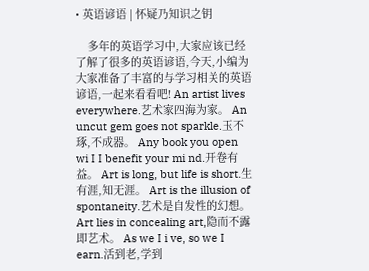• 英语谚语 | 怀疑乃知识之钥

    多年的英语学习中,大家应该已经了解了很多的英语谚语,今天,小编为大家准备了丰富的与学习相关的英语谚语,一起来看看吧! An artist lives everywhere.艺术家四海为家。 An uncut gem goes not sparkle.玉不琢,不成器。 Any book you open wi I I benefit your mi nd.开卷有益。 Art is long, but life is short.生有涯,知无涯。 Art is the illusion of spontaneity.艺术是自发性的幻想。 Art lies in concealing art,隐而不露即艺术。 As we I i ve, so we I earn.活到老,学到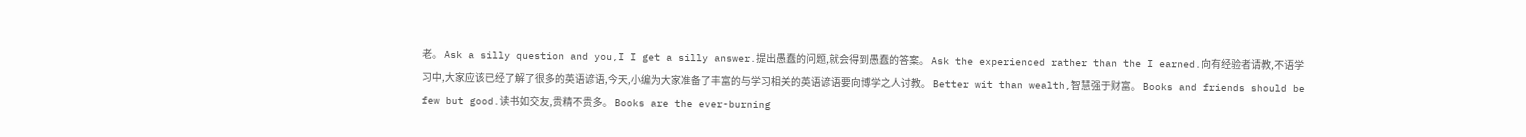老。 Ask a silly question and you,I I get a silly answer.提出愚蠢的问题,就会得到愚蠢的答案。 Ask the experienced rather than the I earned.向有经验者请教,不语学习中,大家应该已经了解了很多的英语谚语,今天,小编为大家准备了丰富的与学习相关的英语谚语要向博学之人讨教。 Better wit than wealth,智慧强于财富。 Books and friends should be few but good.读书如交友,贵精不贵多。 Books are the ever-burning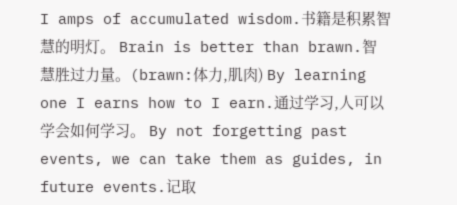I amps of accumulated wisdom.书籍是积累智慧的明灯。 Brain is better than brawn.智慧胜过力量。(brawn:体力,肌肉) By learning one I earns how to I earn.通过学习,人可以学会如何学习。 By not forgetting past events, we can take them as guides, in future events.记取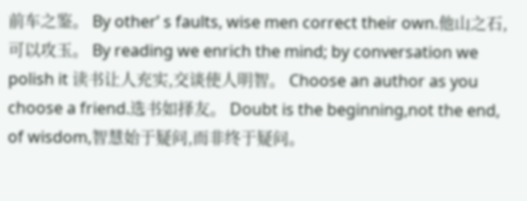前车之鉴。 By other’ s faults, wise men correct their own.他山之石,可以攻玉。 By reading we enrich the mind; by conversation we polish it 读书让人充实,交谈使人明智。 Choose an author as you choose a friend.选书如择友。 Doubt is the beginning,not the end, of wisdom,智慧始于疑问,而非终于疑问。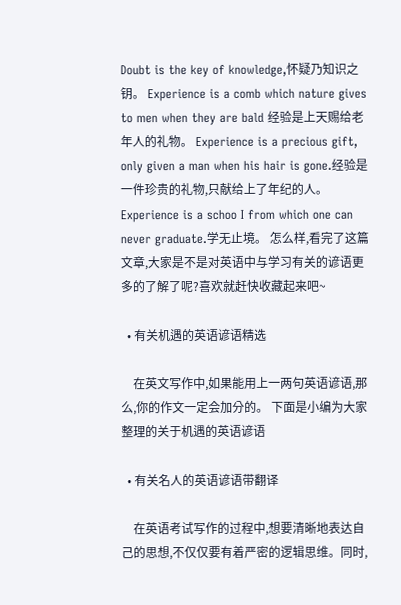Doubt is the key of knowledge,怀疑乃知识之钥。 Experience is a comb which nature gives to men when they are bald 经验是上天赐给老年人的礼物。 Experience is a precious gift, only given a man when his hair is gone.经验是一件珍贵的礼物,只献给上了年纪的人。 Experience is a schoo I from which one can never graduate.学无止境。 怎么样,看完了这篇文章,大家是不是对英语中与学习有关的谚语更多的了解了呢?喜欢就赶快收藏起来吧~

  • 有关机遇的英语谚语精选

    在英文写作中,如果能用上一两句英语谚语,那么,你的作文一定会加分的。 下面是小编为大家整理的关于机遇的英语谚语

  • 有关名人的英语谚语带翻译

    在英语考试写作的过程中,想要清晰地表达自己的思想,不仅仅要有着严密的逻辑思维。同时,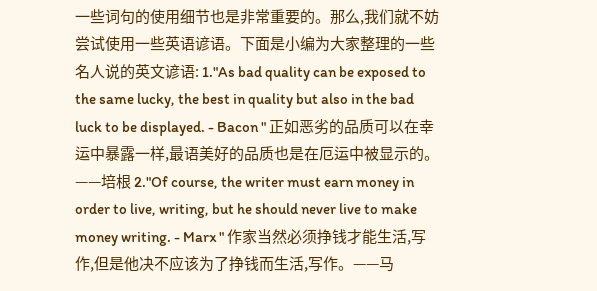一些词句的使用细节也是非常重要的。那么,我们就不妨尝试使用一些英语谚语。下面是小编为大家整理的一些名人说的英文谚语: 1."As bad quality can be exposed to the same lucky, the best in quality but also in the bad luck to be displayed. - Bacon " 正如恶劣的品质可以在幸运中暴露一样,最语美好的品质也是在厄运中被显示的。——培根 2."Of course, the writer must earn money in order to live, writing, but he should never live to make money writing. - Marx " 作家当然必须挣钱才能生活,写作,但是他决不应该为了挣钱而生活,写作。——马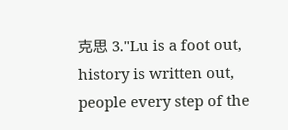克思 3."Lu is a foot out, history is written out, people every step of the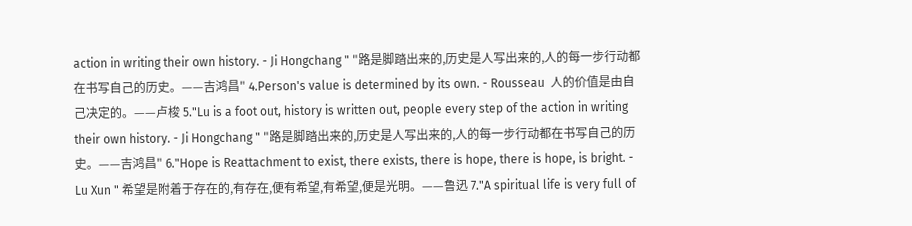action in writing their own history. - Ji Hongchang " "路是脚踏出来的,历史是人写出来的,人的每一步行动都在书写自己的历史。——吉鸿昌" 4.Person's value is determined by its own. - Rousseau  人的价值是由自己决定的。——卢梭 5."Lu is a foot out, history is written out, people every step of the action in writing their own history. - Ji Hongchang " "路是脚踏出来的,历史是人写出来的,人的每一步行动都在书写自己的历史。——吉鸿昌" 6."Hope is Reattachment to exist, there exists, there is hope, there is hope, is bright. - Lu Xun " 希望是附着于存在的,有存在,便有希望,有希望,便是光明。——鲁迅 7."A spiritual life is very full of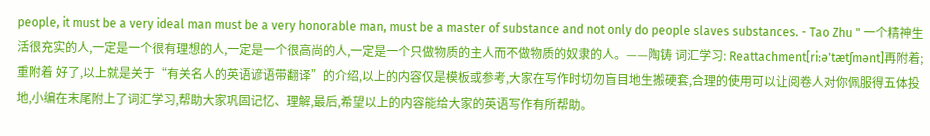people, it must be a very ideal man must be a very honorable man, must be a master of substance and not only do people slaves substances. - Tao Zhu " 一个精神生活很充实的人,一定是一个很有理想的人,一定是一个很高尚的人,一定是一个只做物质的主人而不做物质的奴隶的人。——陶铸 词汇学习: Reattachment[ri:ə'tætʃmənt]再附着; 重附着 好了,以上就是关于“有关名人的英语谚语带翻译”的介绍,以上的内容仅是模板或参考,大家在写作时切勿盲目地生搬硬套,合理的使用可以让阅卷人对你佩服得五体投地,小编在末尾附上了词汇学习,帮助大家巩固记忆、理解,最后,希望以上的内容能给大家的英语写作有所帮助。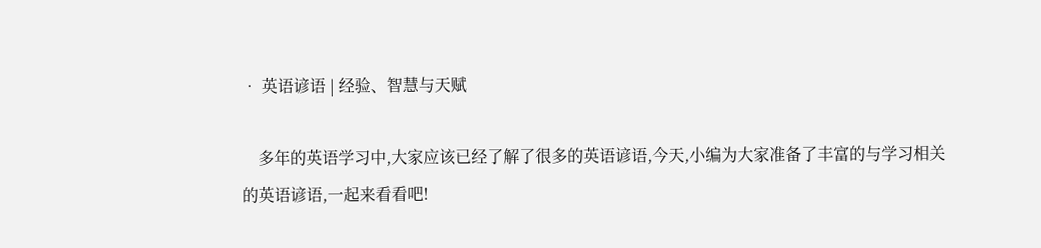• 英语谚语 | 经验、智慧与天赋

    多年的英语学习中,大家应该已经了解了很多的英语谚语,今天,小编为大家准备了丰富的与学习相关的英语谚语,一起来看看吧!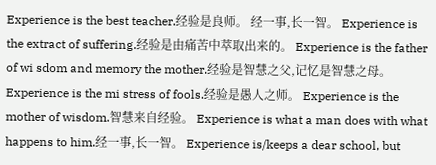Experience is the best teacher.经验是良师。 经一事,长一智。 Experience is the extract of suffering.经验是由痛苦中萃取出来的。 Experience is the father of wi sdom and memory the mother.经验是智慧之父,记忆是智慧之母。 Experience is the mi stress of fools.经验是愚人之师。 Experience is the mother of wisdom.智慧来自经验。 Experience is what a man does with what happens to him.经一事,长一智。 Experience is/keeps a dear school, but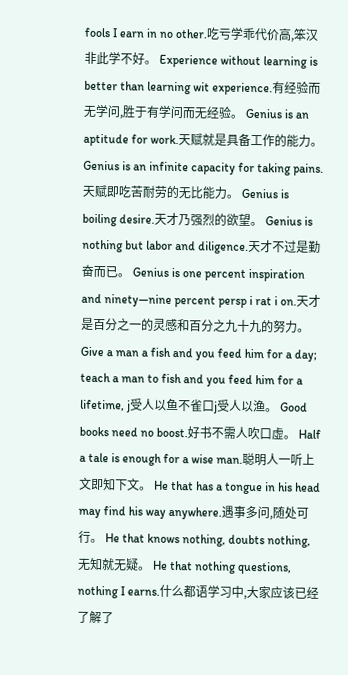fools I earn in no other.吃亏学乖代价高,笨汉非此学不好。 Experience without learning is better than learning wit experience.有经验而无学问,胜于有学问而无经验。 Genius is an aptitude for work.天赋就是具备工作的能力。 Genius is an infinite capacity for taking pains.天赋即吃苦耐劳的无比能力。 Genius is boiling desire.天才乃强烈的欲望。 Genius is nothing but labor and diligence.天才不过是勤奋而已。 Genius is one percent inspiration and ninety—nine percent persp i rat i on.天才是百分之一的灵感和百分之九十九的努力。 Give a man a fish and you feed him for a day; teach a man to fish and you feed him for a lifetime, j受人以鱼不雀口j受人以渔。 Good books need no boost.好书不需人吹口虛。 Half a tale is enough for a wise man.聪明人一听上文即知下文。 He that has a tongue in his head may find his way anywhere.遇事多问,随处可行。 He that knows nothing, doubts nothing,无知就无疑。 He that nothing questions, nothing I earns.什么都语学习中,大家应该已经了解了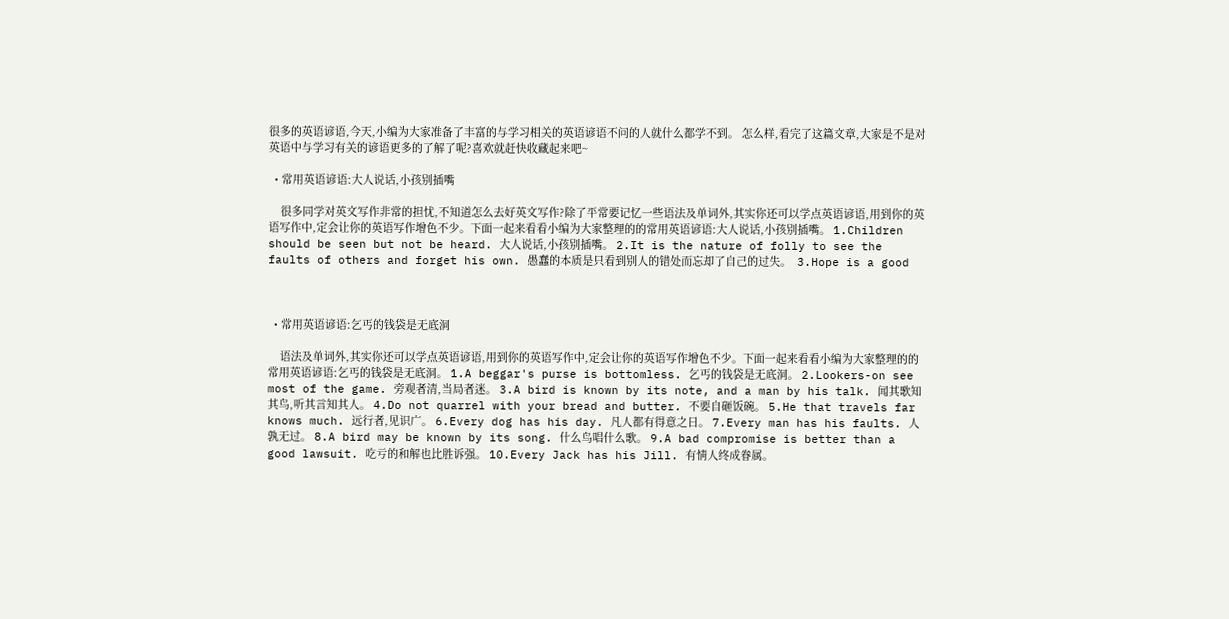很多的英语谚语,今天,小编为大家准备了丰富的与学习相关的英语谚语不问的人就什么都学不到。 怎么样,看完了这篇文章,大家是不是对英语中与学习有关的谚语更多的了解了呢?喜欢就赶快收藏起来吧~

  • 常用英语谚语:大人说话,小孩别插嘴

    很多同学对英文写作非常的担忧,不知道怎么去好英文写作?除了平常要记忆一些语法及单词外,其实你还可以学点英语谚语,用到你的英语写作中,定会让你的英语写作增色不少。下面一起来看看小编为大家整理的的常用英语谚语:大人说话,小孩别插嘴。 1.Children should be seen but not be heard. 大人说话,小孩别插嘴。 2.It is the nature of folly to see the faults of others and forget his own. 愚蠢的本质是只看到别人的错处而忘却了自己的过失。  3.Hope is a good



  • 常用英语谚语:乞丐的钱袋是无底洞

    语法及单词外,其实你还可以学点英语谚语,用到你的英语写作中,定会让你的英语写作增色不少。下面一起来看看小编为大家整理的的常用英语谚语:乞丐的钱袋是无底洞。 1.A beggar's purse is bottomless. 乞丐的钱袋是无底洞。 2.Lookers-on see most of the game. 旁观者清,当局者迷。 3.A bird is known by its note, and a man by his talk. 闻其歌知其鸟,听其言知其人。 4.Do not quarrel with your bread and butter. 不要自砸饭碗。 5.He that travels far knows much. 远行者,见识广。 6.Every dog has his day. 凡人都有得意之日。 7.Every man has his faults. 人孰无过。 8.A bird may be known by its song. 什么鸟唱什么歌。 9.A bad compromise is better than a good lawsuit. 吃亏的和解也比胜诉强。 10.Every Jack has his Jill. 有情人终成眷属。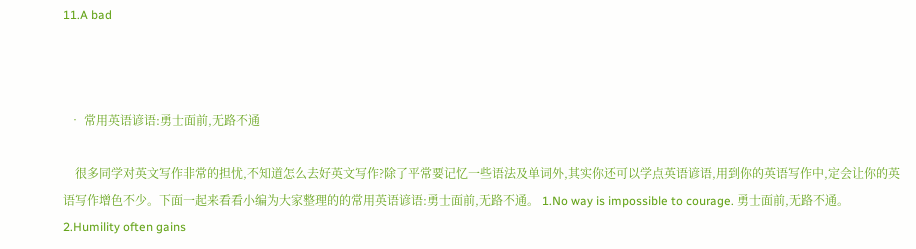11.A bad



  • 常用英语谚语:勇士面前,无路不通

    很多同学对英文写作非常的担忧,不知道怎么去好英文写作?除了平常要记忆一些语法及单词外,其实你还可以学点英语谚语,用到你的英语写作中,定会让你的英语写作增色不少。下面一起来看看小编为大家整理的的常用英语谚语:勇士面前,无路不通。 1.No way is impossible to courage. 勇士面前,无路不通。 2.Humility often gains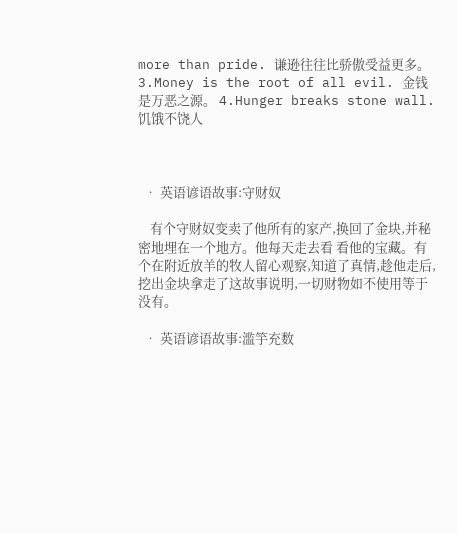more than pride. 谦逊往往比骄傲受益更多。  3.Money is the root of all evil. 金钱是万恶之源。 4.Hunger breaks stone wall. 饥饿不饶人



  • 英语谚语故事:守财奴

    有个守财奴变卖了他所有的家产,换回了金块,并秘密地埋在一个地方。他每天走去看 看他的宝藏。有个在附近放羊的牧人留心观察,知道了真情,趁他走后,挖出金块拿走了这故事说明,一切财物如不使用等于没有。

  • 英语谚语故事:滥竽充数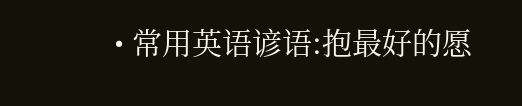• 常用英语谚语:抱最好的愿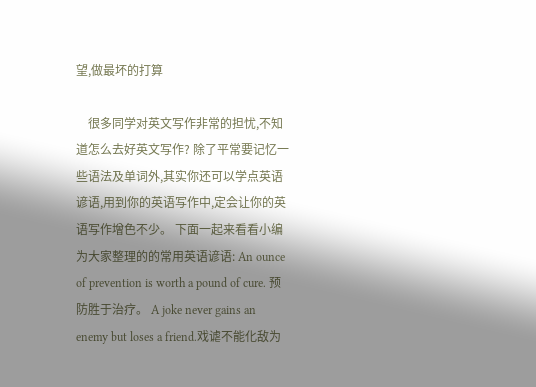望,做最坏的打算

    很多同学对英文写作非常的担忧,不知道怎么去好英文写作? 除了平常要记忆一些语法及单词外,其实你还可以学点英语谚语,用到你的英语写作中,定会让你的英语写作增色不少。 下面一起来看看小编为大家整理的的常用英语谚语: An ounce of prevention is worth a pound of cure. 预防胜于治疗。 A joke never gains an enemy but loses a friend.戏谑不能化敌为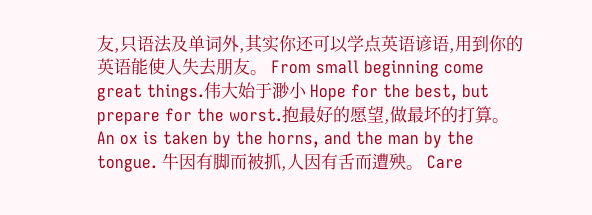友,只语法及单词外,其实你还可以学点英语谚语,用到你的英语能使人失去朋友。 From small beginning come great things.伟大始于渺小 Hope for the best, but prepare for the worst.抱最好的愿望,做最坏的打算。 An ox is taken by the horns, and the man by the tongue. 牛因有脚而被抓,人因有舌而遭殃。 Care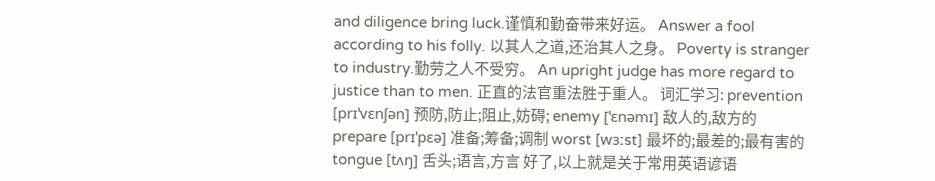and diligence bring luck.谨慎和勤奋带来好运。 Answer a fool according to his folly. 以其人之道,还治其人之身。 Poverty is stranger to industry.勤劳之人不受穷。 An upright judge has more regard to justice than to men. 正直的法官重法胜于重人。 词汇学习: prevention [prɪˈvɛnʃən] 预防,防止;阻止,妨碍; enemy [ˈɛnəmɪ] 敌人的,敌方的 prepare [prɪˈpɛə] 准备;筹备;调制 worst [wɜːst] 最坏的;最差的;最有害的 tongue [tʌŋ] 舌头;语言,方言 好了,以上就是关于常用英语谚语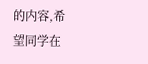的内容,希望同学在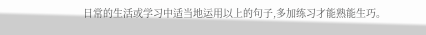日常的生活或学习中适当地运用以上的句子,多加练习才能熟能生巧。